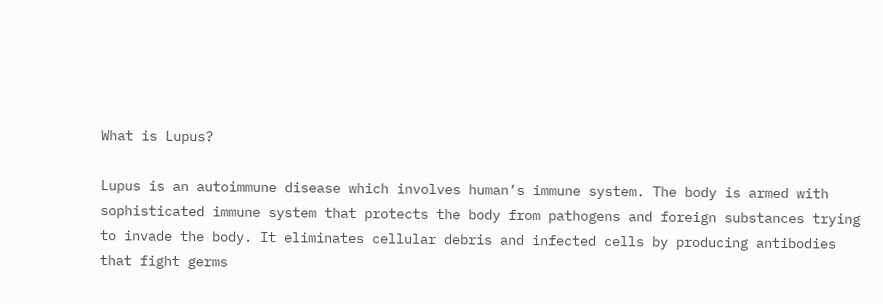What is Lupus?

Lupus is an autoimmune disease which involves human’s immune system. The body is armed with sophisticated immune system that protects the body from pathogens and foreign substances trying to invade the body. It eliminates cellular debris and infected cells by producing antibodies that fight germs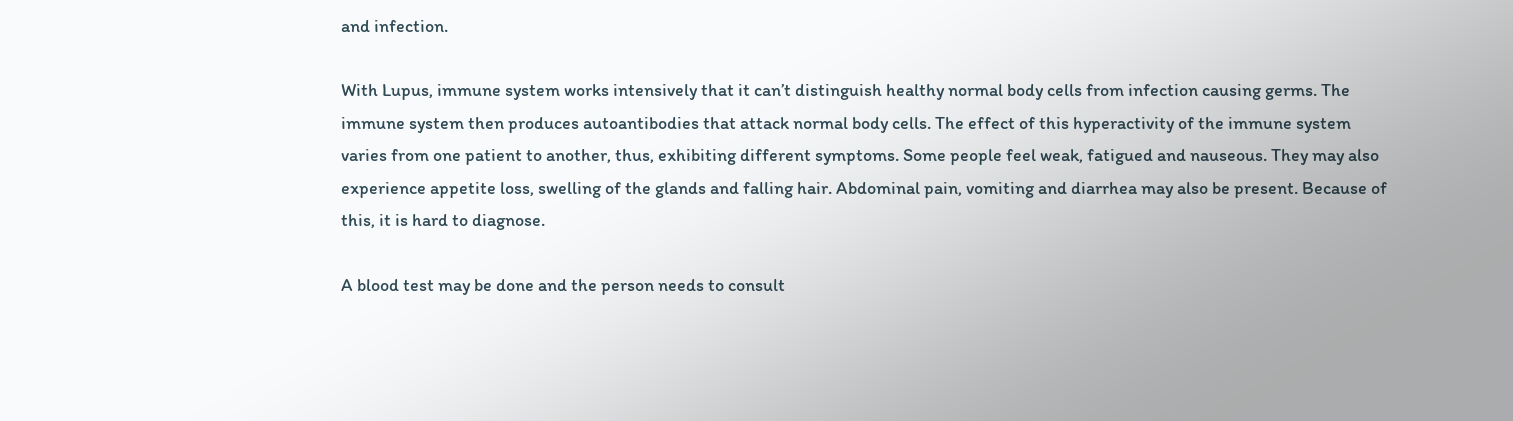and infection.

With Lupus, immune system works intensively that it can’t distinguish healthy normal body cells from infection causing germs. The immune system then produces autoantibodies that attack normal body cells. The effect of this hyperactivity of the immune system varies from one patient to another, thus, exhibiting different symptoms. Some people feel weak, fatigued and nauseous. They may also experience appetite loss, swelling of the glands and falling hair. Abdominal pain, vomiting and diarrhea may also be present. Because of this, it is hard to diagnose.

A blood test may be done and the person needs to consult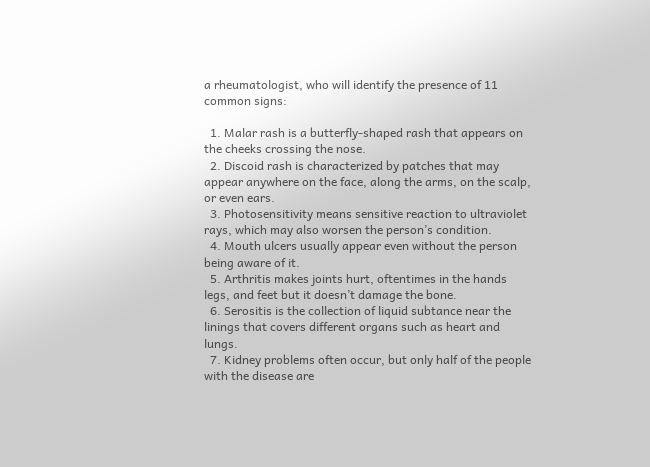a rheumatologist, who will identify the presence of 11 common signs:

  1. Malar rash is a butterfly-shaped rash that appears on the cheeks crossing the nose.
  2. Discoid rash is characterized by patches that may appear anywhere on the face, along the arms, on the scalp, or even ears.
  3. Photosensitivity means sensitive reaction to ultraviolet rays, which may also worsen the person’s condition.
  4. Mouth ulcers usually appear even without the person being aware of it.
  5. Arthritis makes joints hurt, oftentimes in the hands legs, and feet but it doesn’t damage the bone.
  6. Serositis is the collection of liquid subtance near the linings that covers different organs such as heart and lungs.
  7. Kidney problems often occur, but only half of the people with the disease are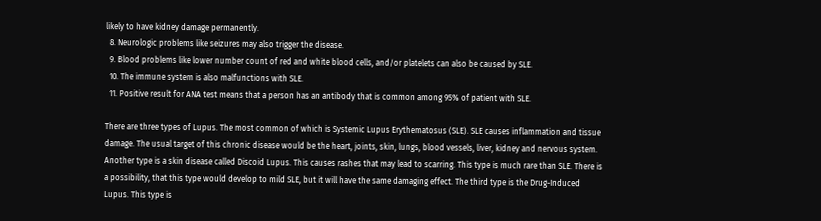likely to have kidney damage permanently.
  8. Neurologic problems like seizures may also trigger the disease.
  9. Blood problems like lower number count of red and white blood cells, and/or platelets can also be caused by SLE.
  10. The immune system is also malfunctions with SLE.
  11. Positive result for ANA test means that a person has an antibody that is common among 95% of patient with SLE.

There are three types of Lupus. The most common of which is Systemic Lupus Erythematosus (SLE). SLE causes inflammation and tissue damage. The usual target of this chronic disease would be the heart, joints, skin, lungs, blood vessels, liver, kidney and nervous system. Another type is a skin disease called Discoid Lupus. This causes rashes that may lead to scarring. This type is much rare than SLE. There is a possibility, that this type would develop to mild SLE, but it will have the same damaging effect. The third type is the Drug-Induced Lupus. This type is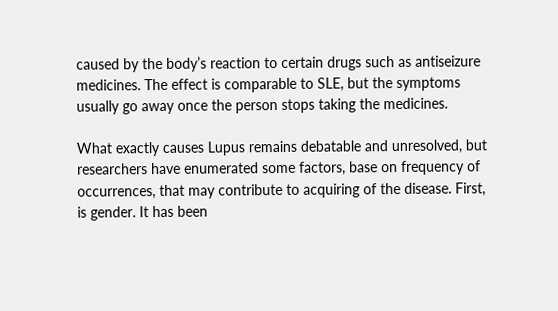caused by the body’s reaction to certain drugs such as antiseizure medicines. The effect is comparable to SLE, but the symptoms usually go away once the person stops taking the medicines.

What exactly causes Lupus remains debatable and unresolved, but researchers have enumerated some factors, base on frequency of occurrences, that may contribute to acquiring of the disease. First, is gender. It has been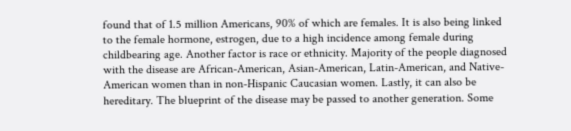found that of 1.5 million Americans, 90% of which are females. It is also being linked to the female hormone, estrogen, due to a high incidence among female during childbearing age. Another factor is race or ethnicity. Majority of the people diagnosed with the disease are African-American, Asian-American, Latin-American, and Native-American women than in non-Hispanic Caucasian women. Lastly, it can also be hereditary. The blueprint of the disease may be passed to another generation. Some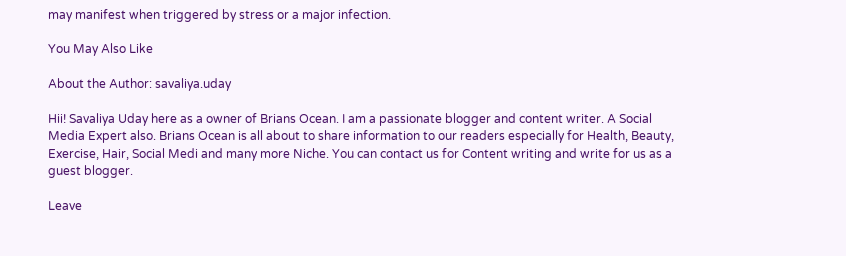may manifest when triggered by stress or a major infection.

You May Also Like

About the Author: savaliya.uday

Hii! Savaliya Uday here as a owner of Brians Ocean. I am a passionate blogger and content writer. A Social Media Expert also. Brians Ocean is all about to share information to our readers especially for Health, Beauty, Exercise, Hair, Social Medi and many more Niche. You can contact us for Content writing and write for us as a guest blogger.

Leave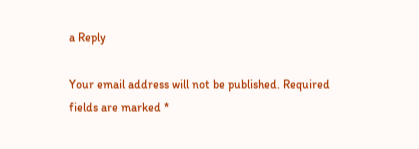a Reply

Your email address will not be published. Required fields are marked *